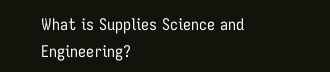What is Supplies Science and Engineering?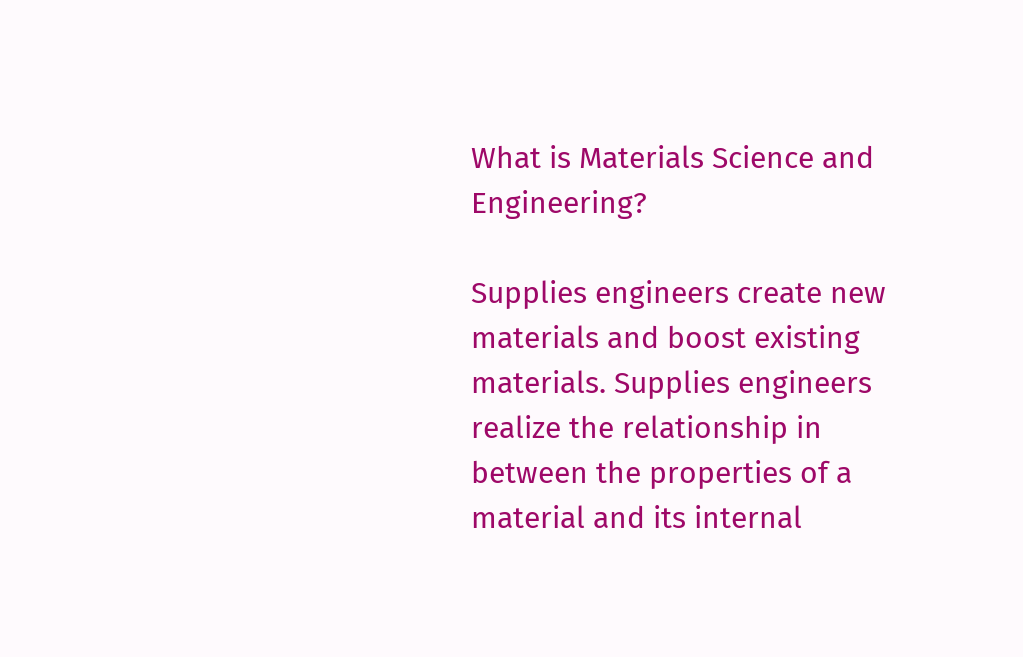What is Materials Science and Engineering?

Supplies engineers create new materials and boost existing materials. Supplies engineers realize the relationship in between the properties of a material and its internal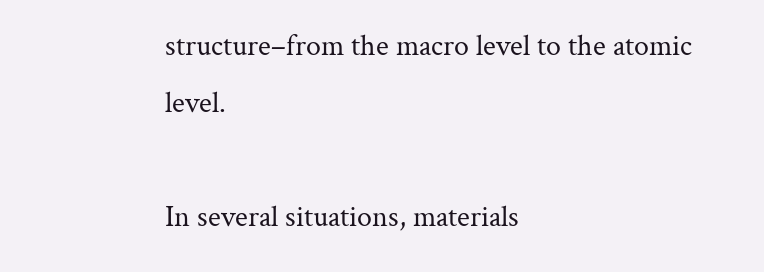structure–from the macro level to the atomic level.

In several situations, materials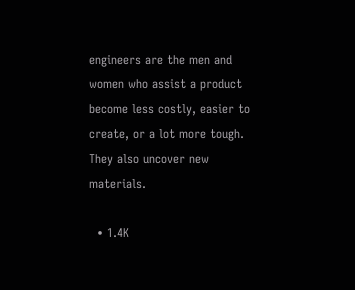engineers are the men and women who assist a product become less costly, easier to create, or a lot more tough. They also uncover new materials.

  • 1.4K